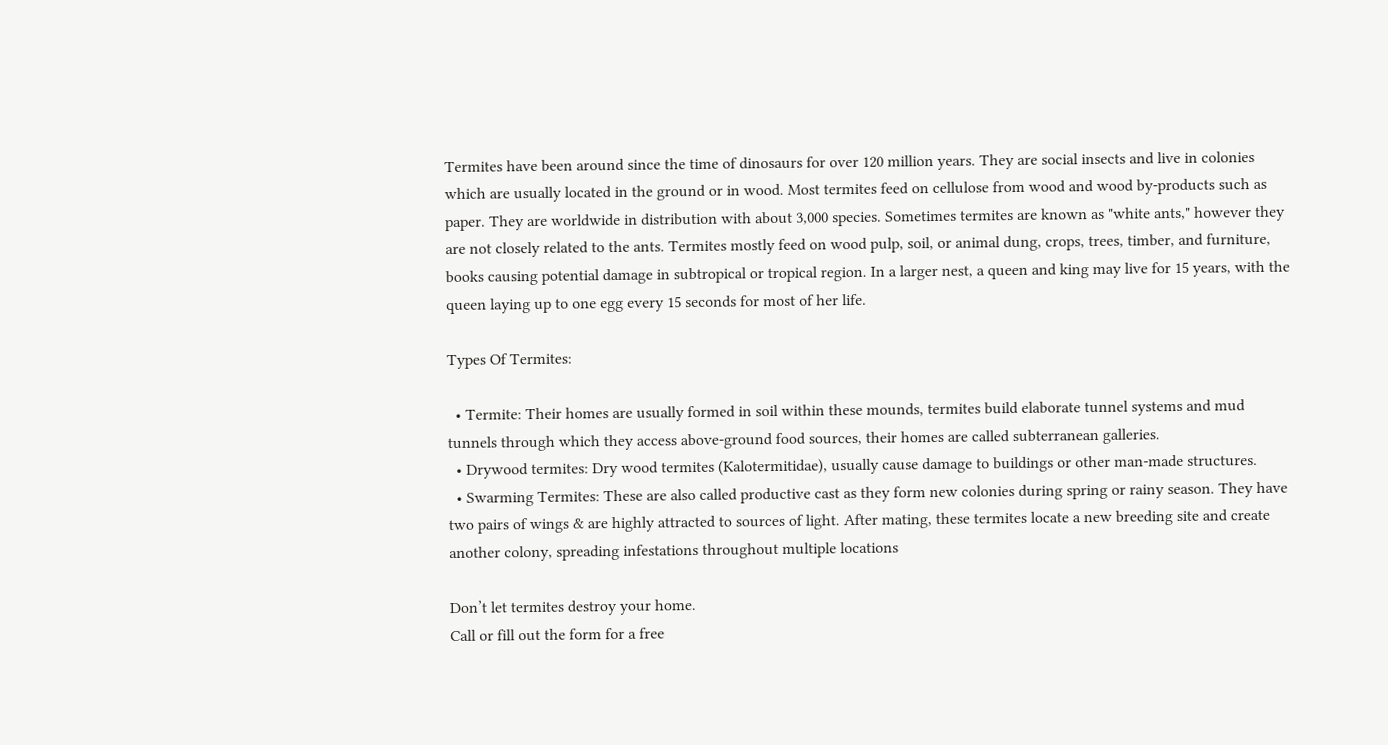Termites have been around since the time of dinosaurs for over 120 million years. They are social insects and live in colonies which are usually located in the ground or in wood. Most termites feed on cellulose from wood and wood by-products such as paper. They are worldwide in distribution with about 3,000 species. Sometimes termites are known as "white ants," however they are not closely related to the ants. Termites mostly feed on wood pulp, soil, or animal dung, crops, trees, timber, and furniture, books causing potential damage in subtropical or tropical region. In a larger nest, a queen and king may live for 15 years, with the queen laying up to one egg every 15 seconds for most of her life.

Types Of Termites:

  • Termite: Their homes are usually formed in soil within these mounds, termites build elaborate tunnel systems and mud tunnels through which they access above-ground food sources, their homes are called subterranean galleries.
  • Drywood termites: Dry wood termites (Kalotermitidae), usually cause damage to buildings or other man-made structures.
  • Swarming Termites: These are also called productive cast as they form new colonies during spring or rainy season. They have two pairs of wings & are highly attracted to sources of light. After mating, these termites locate a new breeding site and create another colony, spreading infestations throughout multiple locations

Don’t let termites destroy your home.
Call or fill out the form for a free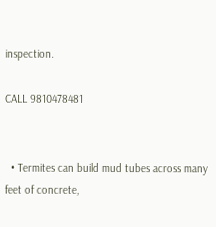inspection.

CALL 9810478481


  • Termites can build mud tubes across many feet of concrete,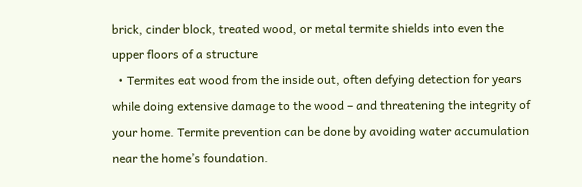brick, cinder block, treated wood, or metal termite shields into even the upper floors of a structure
  • Termites eat wood from the inside out, often defying detection for years while doing extensive damage to the wood – and threatening the integrity of your home. Termite prevention can be done by avoiding water accumulation near the home’s foundation.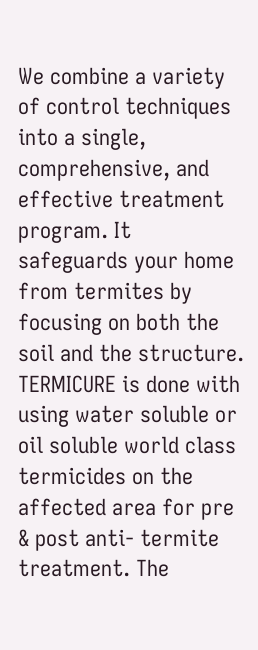We combine a variety of control techniques into a single, comprehensive, and effective treatment program. It safeguards your home from termites by focusing on both the soil and the structure. TERMICURE is done with using water soluble or oil soluble world class termicides on the affected area for pre & post anti- termite treatment. The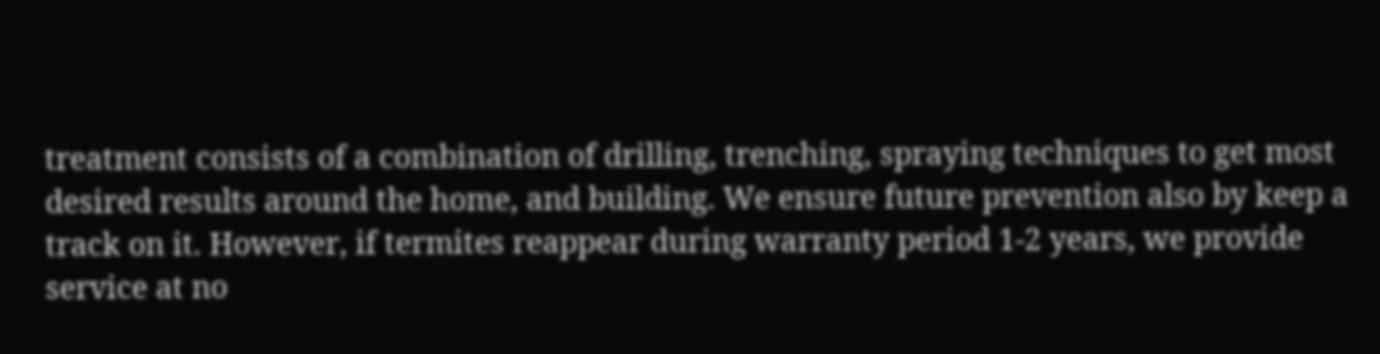treatment consists of a combination of drilling, trenching, spraying techniques to get most desired results around the home, and building. We ensure future prevention also by keep a track on it. However, if termites reappear during warranty period 1-2 years, we provide service at no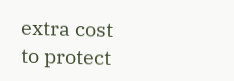extra cost to protect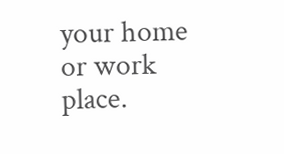your home or work place.